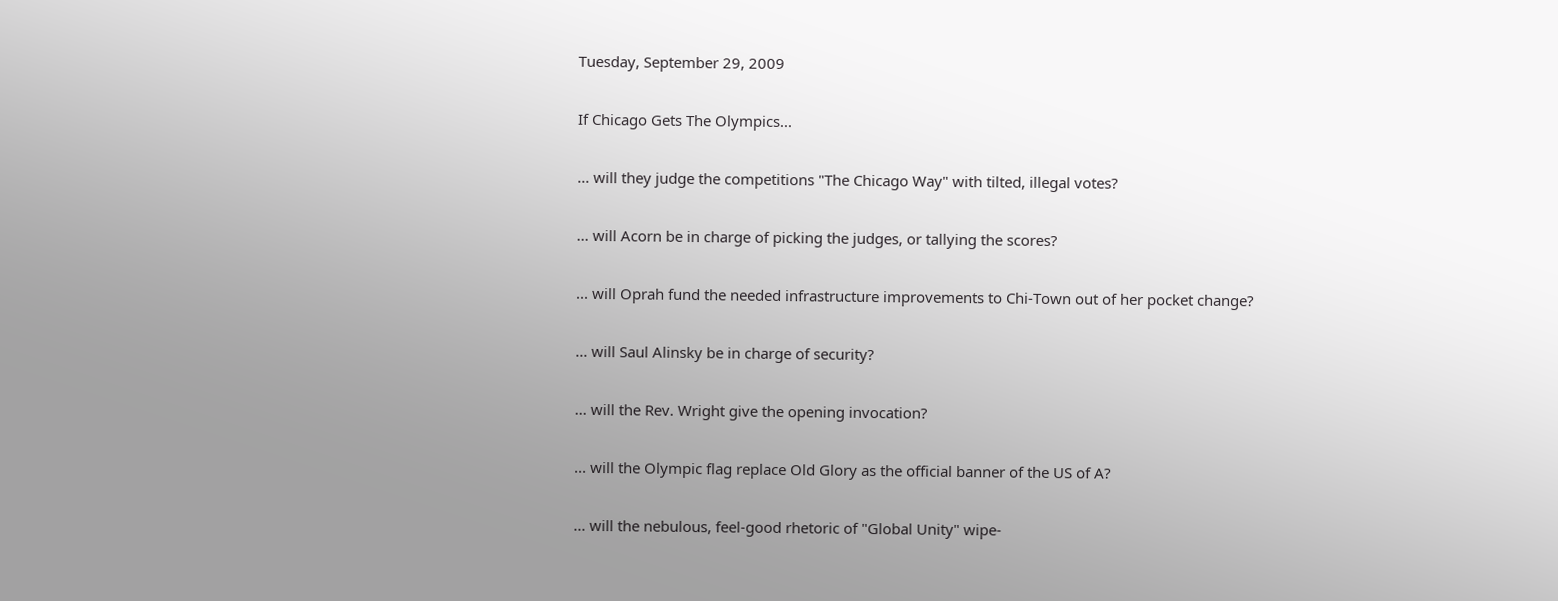Tuesday, September 29, 2009

If Chicago Gets The Olympics...

... will they judge the competitions "The Chicago Way" with tilted, illegal votes?

... will Acorn be in charge of picking the judges, or tallying the scores?

... will Oprah fund the needed infrastructure improvements to Chi-Town out of her pocket change?

... will Saul Alinsky be in charge of security?

... will the Rev. Wright give the opening invocation?

... will the Olympic flag replace Old Glory as the official banner of the US of A?

... will the nebulous, feel-good rhetoric of "Global Unity" wipe-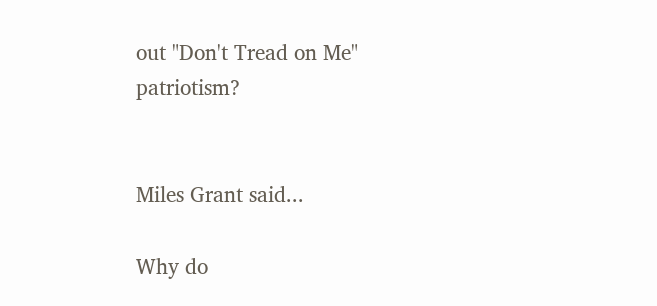out "Don't Tread on Me" patriotism?


Miles Grant said...

Why do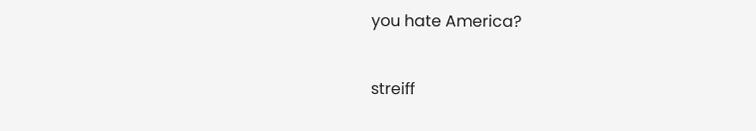you hate America?

streiff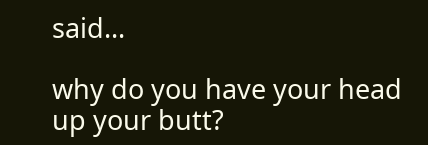said...

why do you have your head up your butt?